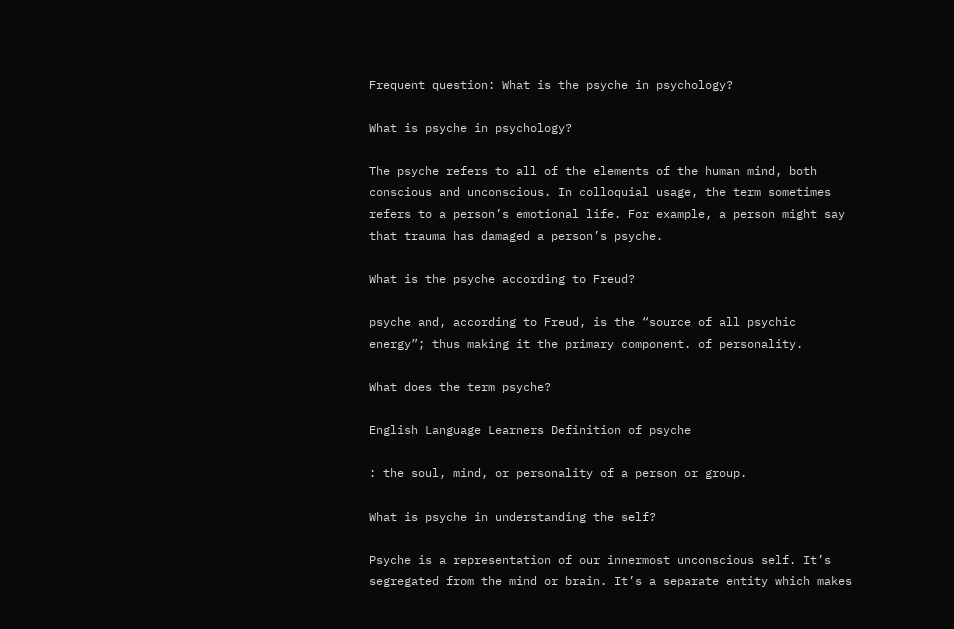Frequent question: What is the psyche in psychology?

What is psyche in psychology?

The psyche refers to all of the elements of the human mind, both conscious and unconscious. In colloquial usage, the term sometimes refers to a person’s emotional life. For example, a person might say that trauma has damaged a person’s psyche.

What is the psyche according to Freud?

psyche and, according to Freud, is the “source of all psychic energy”; thus making it the primary component. of personality.

What does the term psyche?

English Language Learners Definition of psyche

: the soul, mind, or personality of a person or group.

What is psyche in understanding the self?

Psyche is a representation of our innermost unconscious self. It’s segregated from the mind or brain. It’s a separate entity which makes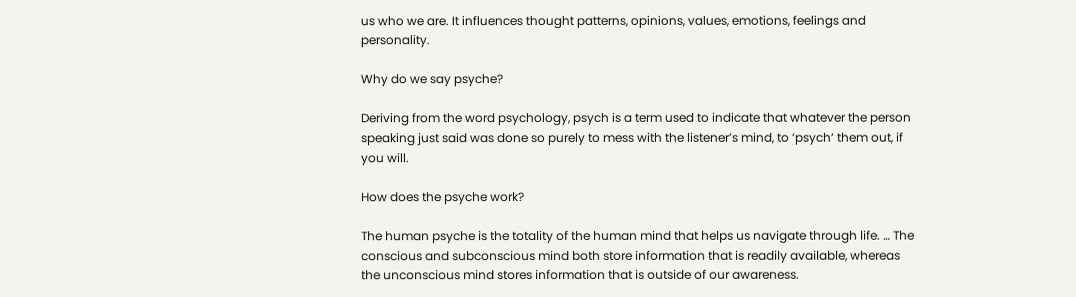us who we are. It influences thought patterns, opinions, values, emotions, feelings and personality.

Why do we say psyche?

Deriving from the word psychology, psych is a term used to indicate that whatever the person speaking just said was done so purely to mess with the listener’s mind, to ‘psych’ them out, if you will.

How does the psyche work?

The human psyche is the totality of the human mind that helps us navigate through life. … The conscious and subconscious mind both store information that is readily available, whereas the unconscious mind stores information that is outside of our awareness.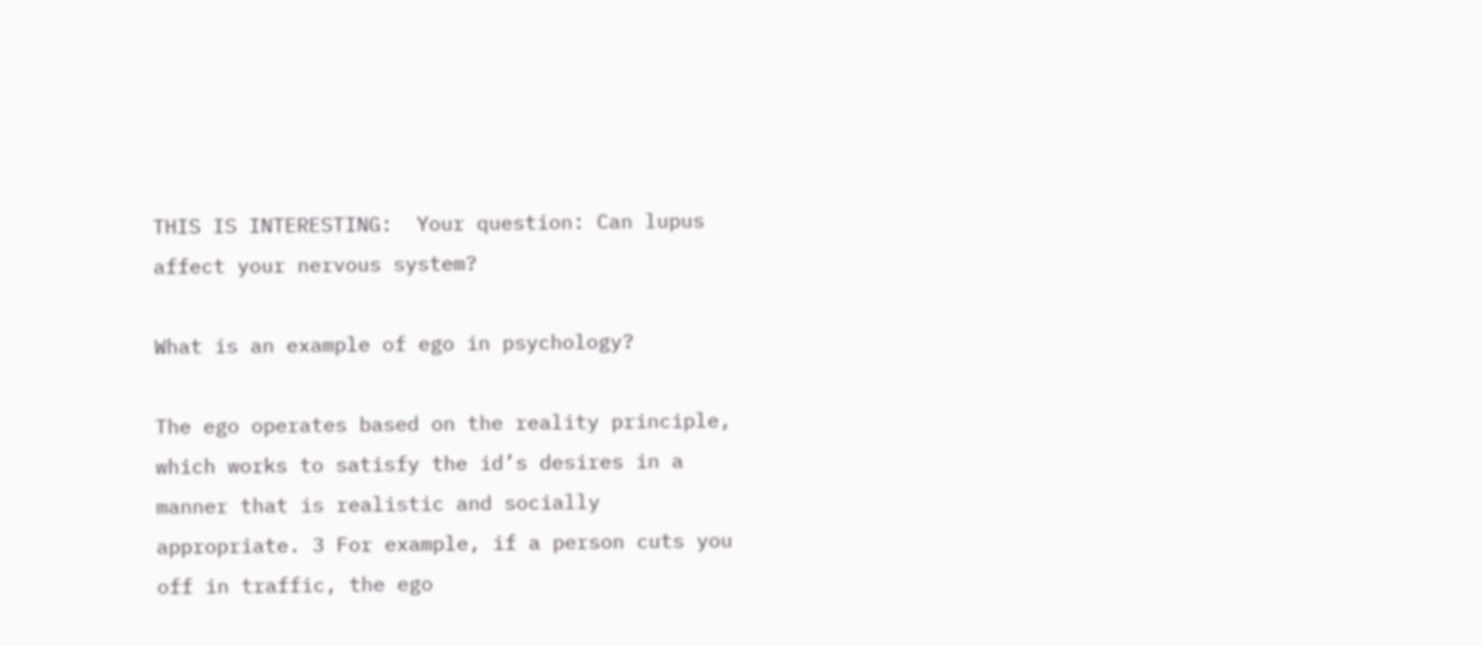THIS IS INTERESTING:  Your question: Can lupus affect your nervous system?

What is an example of ego in psychology?

The ego operates based on the reality principle, which works to satisfy the id’s desires in a manner that is realistic and socially appropriate. 3 For example, if a person cuts you off in traffic, the ego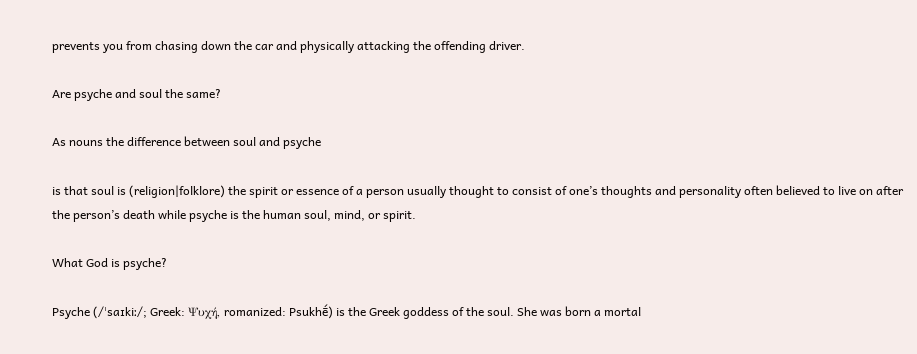prevents you from chasing down the car and physically attacking the offending driver.

Are psyche and soul the same?

As nouns the difference between soul and psyche

is that soul is (religion|folklore) the spirit or essence of a person usually thought to consist of one’s thoughts and personality often believed to live on after the person’s death while psyche is the human soul, mind, or spirit.

What God is psyche?

Psyche (/ˈsaɪkiː/; Greek: Ψυχή, romanized: Psukhḗ) is the Greek goddess of the soul. She was born a mortal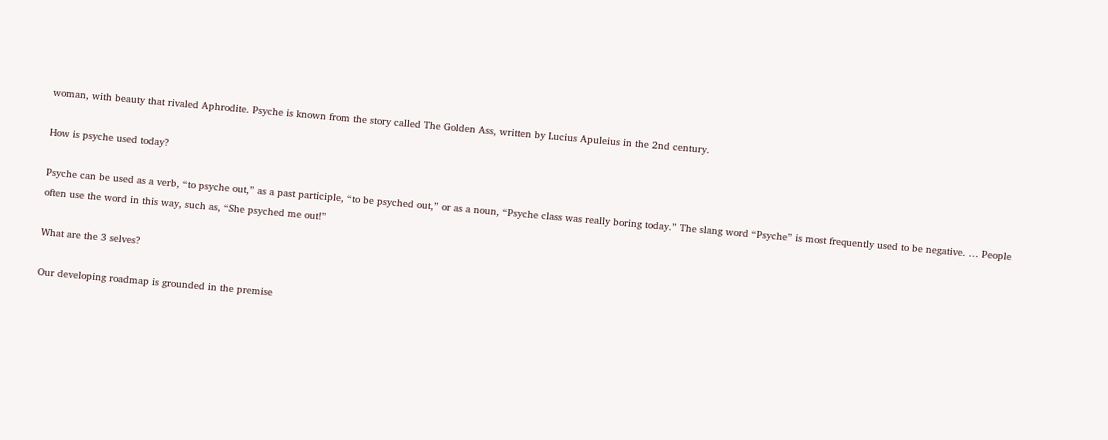woman, with beauty that rivaled Aphrodite. Psyche is known from the story called The Golden Ass, written by Lucius Apuleius in the 2nd century.

How is psyche used today?

Psyche can be used as a verb, “to psyche out,” as a past participle, “to be psyched out,” or as a noun, “Psyche class was really boring today.” The slang word “Psyche” is most frequently used to be negative. … People often use the word in this way, such as, “She psyched me out!”

What are the 3 selves?

Our developing roadmap is grounded in the premise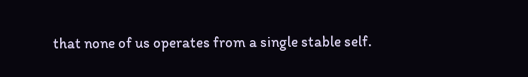that none of us operates from a single stable self.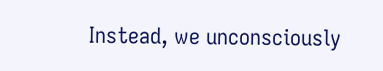Instead, we unconsciously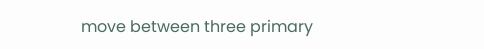move between three primary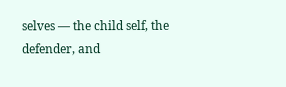selves — the child self, the defender, and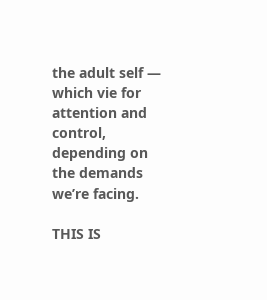the adult self — which vie for attention and control, depending on the demands we’re facing.

THIS IS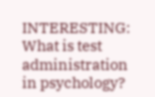INTERESTING:  What is test administration in psychology?